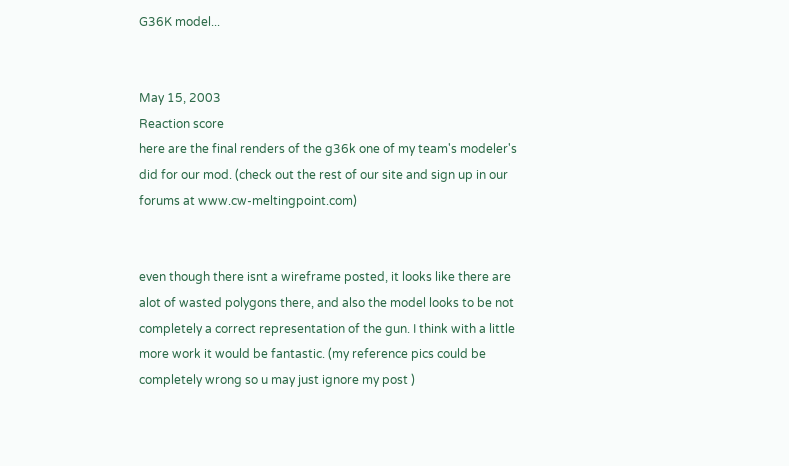G36K model...


May 15, 2003
Reaction score
here are the final renders of the g36k one of my team's modeler's did for our mod. (check out the rest of our site and sign up in our forums at www.cw-meltingpoint.com)


even though there isnt a wireframe posted, it looks like there are alot of wasted polygons there, and also the model looks to be not completely a correct representation of the gun. I think with a little more work it would be fantastic. (my reference pics could be completely wrong so u may just ignore my post )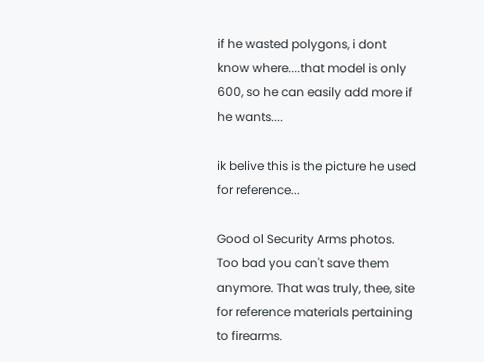if he wasted polygons, i dont know where....that model is only 600, so he can easily add more if he wants....

ik belive this is the picture he used for reference...

Good ol Security Arms photos. Too bad you can't save them anymore. That was truly, thee, site for reference materials pertaining to firearms.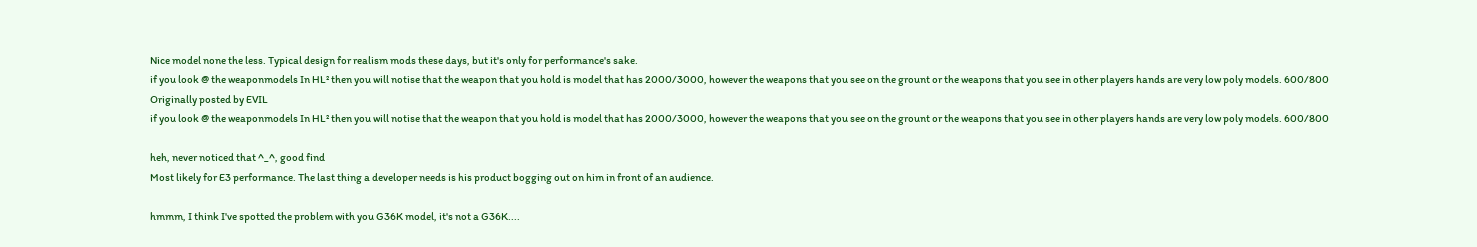Nice model none the less. Typical design for realism mods these days, but it's only for performance's sake.
if you look @ the weaponmodels In HL² then you will notise that the weapon that you hold is model that has 2000/3000, however the weapons that you see on the grount or the weapons that you see in other players hands are very low poly models. 600/800
Originally posted by EVIL
if you look @ the weaponmodels In HL² then you will notise that the weapon that you hold is model that has 2000/3000, however the weapons that you see on the grount or the weapons that you see in other players hands are very low poly models. 600/800

heh, never noticed that ^_^, good find
Most likely for E3 performance. The last thing a developer needs is his product bogging out on him in front of an audience.

hmmm, I think I've spotted the problem with you G36K model, it's not a G36K....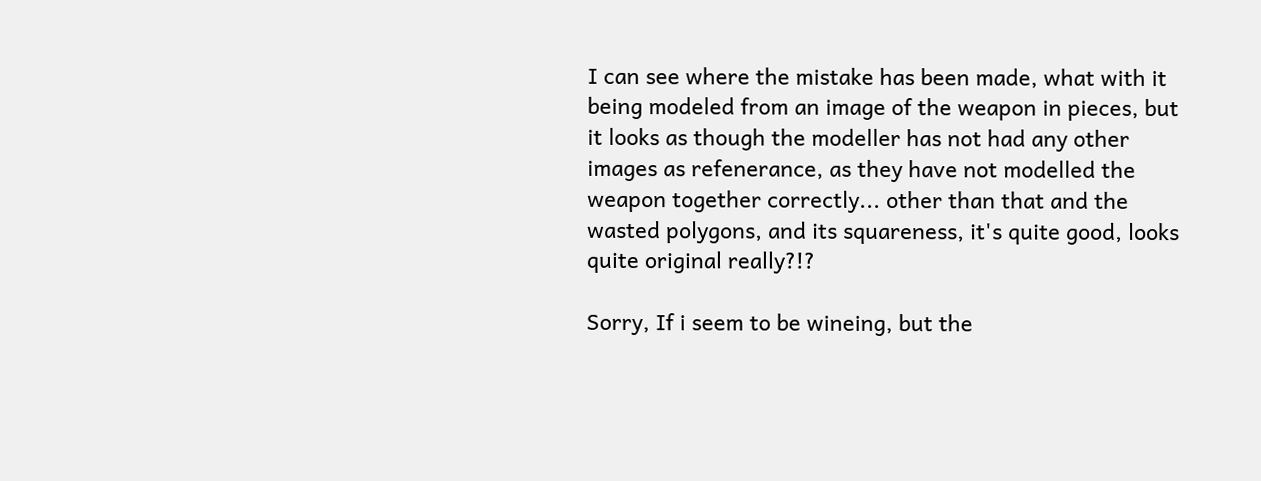I can see where the mistake has been made, what with it being modeled from an image of the weapon in pieces, but it looks as though the modeller has not had any other images as refenerance, as they have not modelled the weapon together correctly... other than that and the wasted polygons, and its squareness, it's quite good, looks quite original really?!?

Sorry, If i seem to be wineing, but the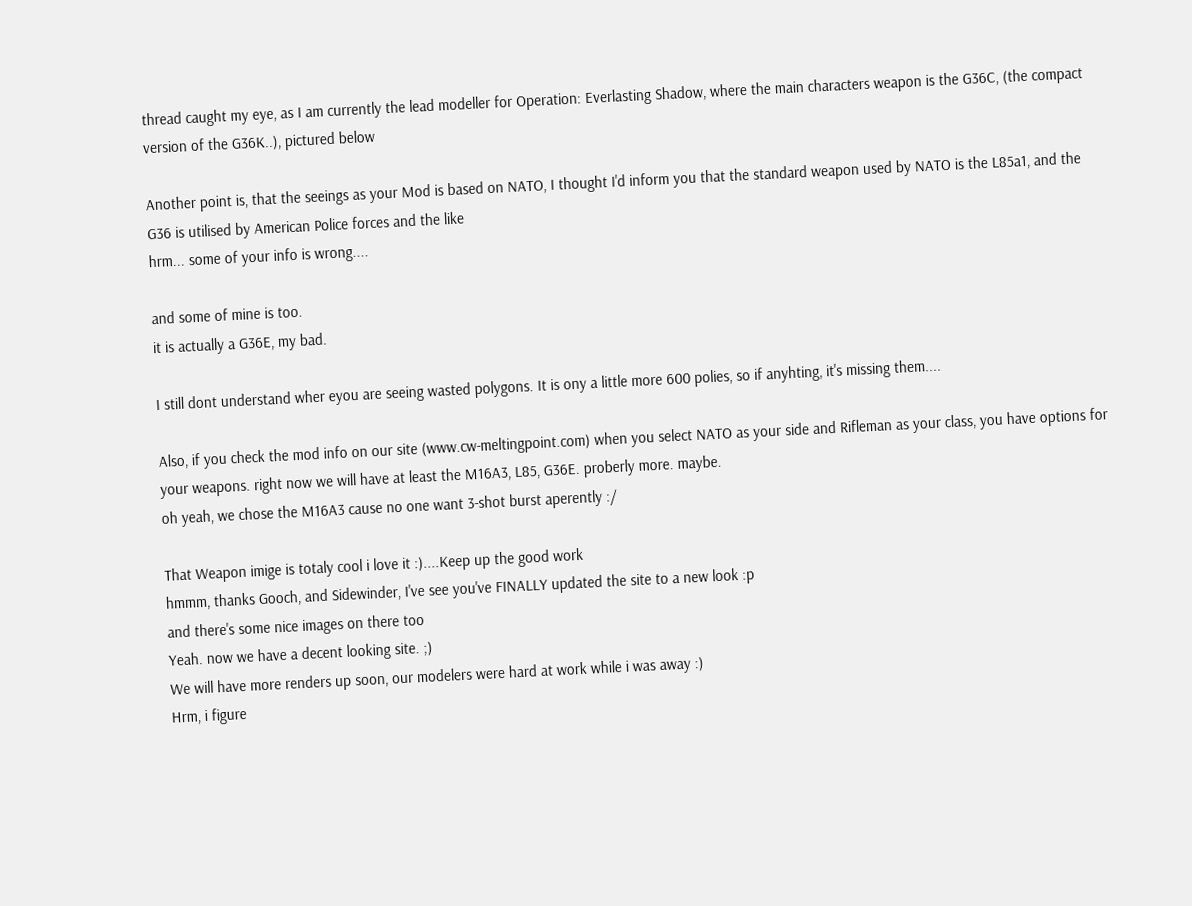thread caught my eye, as I am currently the lead modeller for Operation: Everlasting Shadow, where the main characters weapon is the G36C, (the compact version of the G36K..), pictured below

Another point is, that the seeings as your Mod is based on NATO, I thought I'd inform you that the standard weapon used by NATO is the L85a1, and the G36 is utilised by American Police forces and the like
hrm... some of your info is wrong....

and some of mine is too.
it is actually a G36E, my bad.

I still dont understand wher eyou are seeing wasted polygons. It is ony a little more 600 polies, so if anyhting, it's missing them....

Also, if you check the mod info on our site (www.cw-meltingpoint.com) when you select NATO as your side and Rifleman as your class, you have options for your weapons. right now we will have at least the M16A3, L85, G36E. proberly more. maybe.
oh yeah, we chose the M16A3 cause no one want 3-shot burst aperently :/

That Weapon imige is totaly cool i love it :)....Keep up the good work
hmmm, thanks Gooch, and Sidewinder, I've see you've FINALLY updated the site to a new look :p
and there's some nice images on there too
Yeah. now we have a decent looking site. ;)
We will have more renders up soon, our modelers were hard at work while i was away :)
Hrm, i figure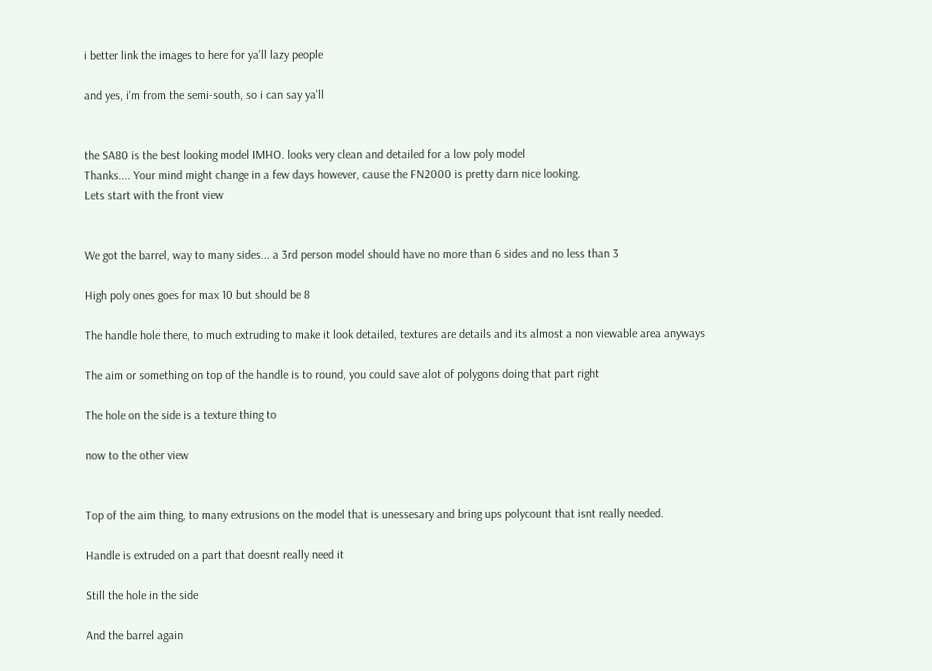i better link the images to here for ya'll lazy people

and yes, i'm from the semi-south, so i can say ya'll


the SA80 is the best looking model IMHO. looks very clean and detailed for a low poly model
Thanks.... Your mind might change in a few days however, cause the FN2000 is pretty darn nice looking.
Lets start with the front view


We got the barrel, way to many sides... a 3rd person model should have no more than 6 sides and no less than 3

High poly ones goes for max 10 but should be 8

The handle hole there, to much extruding to make it look detailed, textures are details and its almost a non viewable area anyways

The aim or something on top of the handle is to round, you could save alot of polygons doing that part right

The hole on the side is a texture thing to

now to the other view


Top of the aim thing, to many extrusions on the model that is unessesary and bring ups polycount that isnt really needed.

Handle is extruded on a part that doesnt really need it

Still the hole in the side

And the barrel again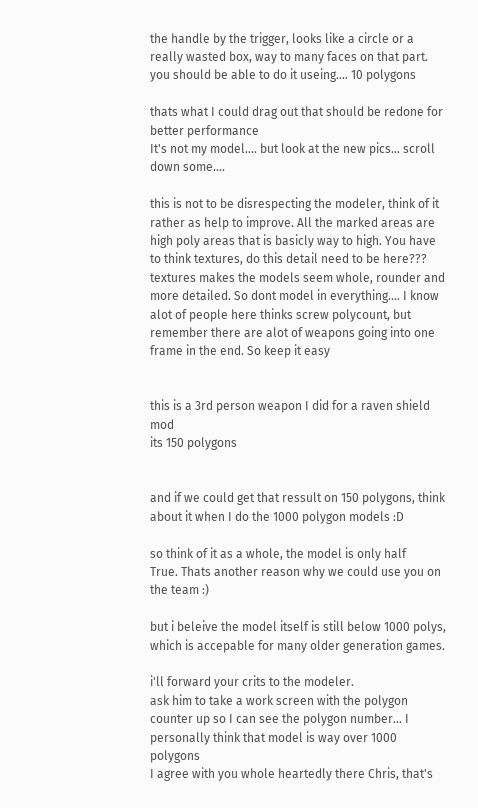the handle by the trigger, looks like a circle or a really wasted box, way to many faces on that part. you should be able to do it useing.... 10 polygons

thats what I could drag out that should be redone for better performance
It's not my model.... but look at the new pics... scroll down some....

this is not to be disrespecting the modeler, think of it rather as help to improve. All the marked areas are high poly areas that is basicly way to high. You have to think textures, do this detail need to be here??? textures makes the models seem whole, rounder and more detailed. So dont model in everything.... I know alot of people here thinks screw polycount, but remember there are alot of weapons going into one frame in the end. So keep it easy


this is a 3rd person weapon I did for a raven shield mod
its 150 polygons


and if we could get that ressult on 150 polygons, think about it when I do the 1000 polygon models :D

so think of it as a whole, the model is only half
True. Thats another reason why we could use you on the team :)

but i beleive the model itself is still below 1000 polys, which is accepable for many older generation games.

i'll forward your crits to the modeler.
ask him to take a work screen with the polygon counter up so I can see the polygon number... I personally think that model is way over 1000 polygons
I agree with you whole heartedly there Chris, that's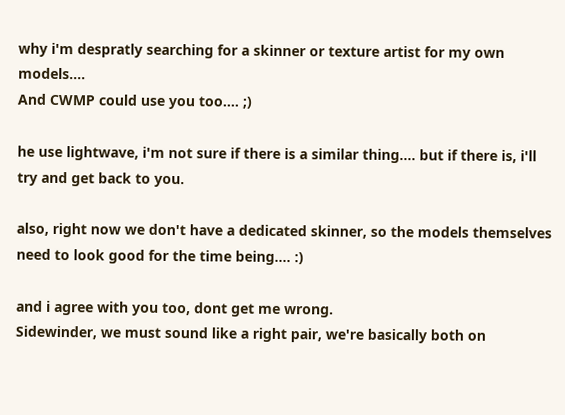why i'm despratly searching for a skinner or texture artist for my own models....
And CWMP could use you too.... ;)

he use lightwave, i'm not sure if there is a similar thing.... but if there is, i'll try and get back to you.

also, right now we don't have a dedicated skinner, so the models themselves need to look good for the time being.... :)

and i agree with you too, dont get me wrong.
Sidewinder, we must sound like a right pair, we're basically both on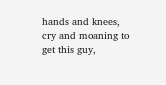hands and knees, cry and moaning to get this guy,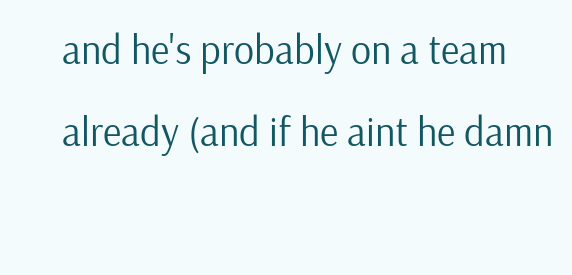and he's probably on a team already (and if he aint he damn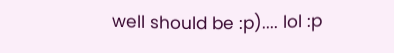well should be :p).... lol :p